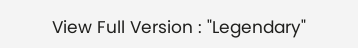View Full Version : "Legendary"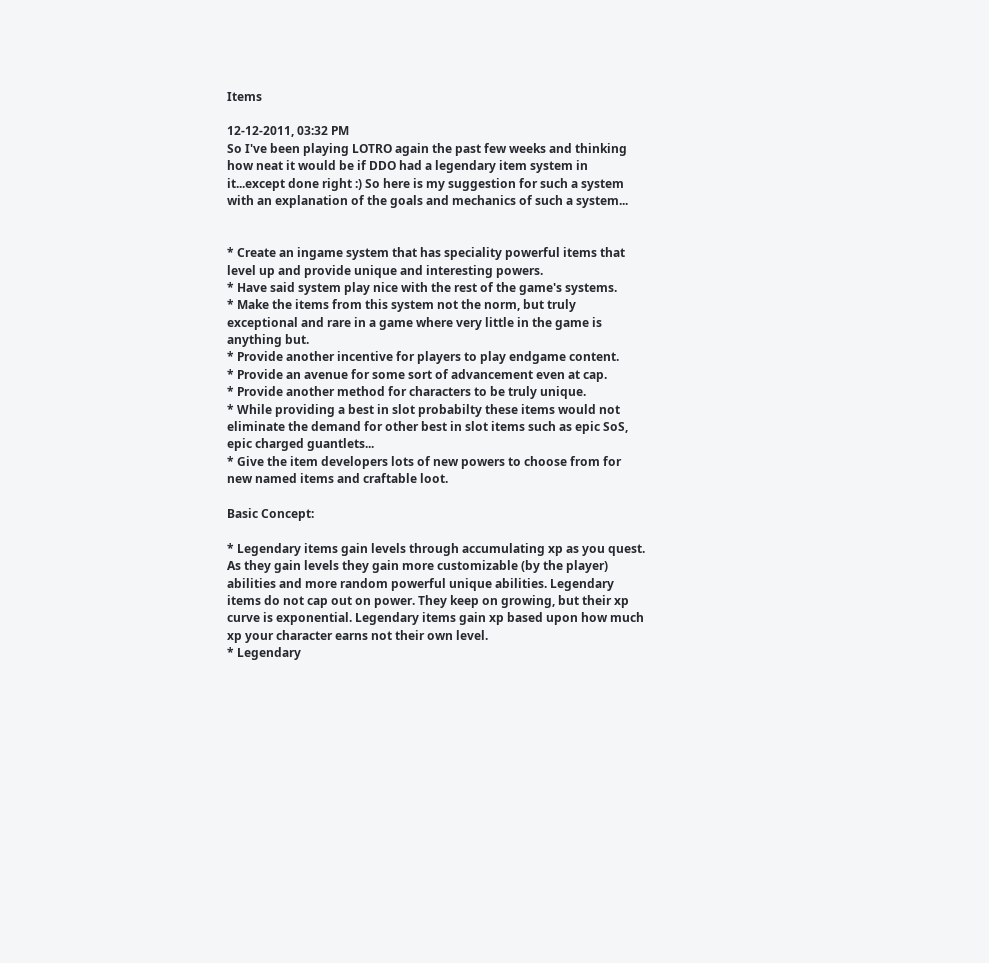Items

12-12-2011, 03:32 PM
So I've been playing LOTRO again the past few weeks and thinking how neat it would be if DDO had a legendary item system in it...except done right :) So here is my suggestion for such a system with an explanation of the goals and mechanics of such a system...


* Create an ingame system that has speciality powerful items that level up and provide unique and interesting powers.
* Have said system play nice with the rest of the game's systems.
* Make the items from this system not the norm, but truly exceptional and rare in a game where very little in the game is anything but.
* Provide another incentive for players to play endgame content.
* Provide an avenue for some sort of advancement even at cap.
* Provide another method for characters to be truly unique.
* While providing a best in slot probabilty these items would not eliminate the demand for other best in slot items such as epic SoS, epic charged guantlets...
* Give the item developers lots of new powers to choose from for new named items and craftable loot.

Basic Concept:

* Legendary items gain levels through accumulating xp as you quest. As they gain levels they gain more customizable (by the player) abilities and more random powerful unique abilities. Legendary items do not cap out on power. They keep on growing, but their xp curve is exponential. Legendary items gain xp based upon how much xp your character earns not their own level.
* Legendary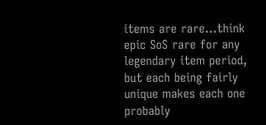items are rare...think epic SoS rare for any legendary item period, but each being fairly unique makes each one probably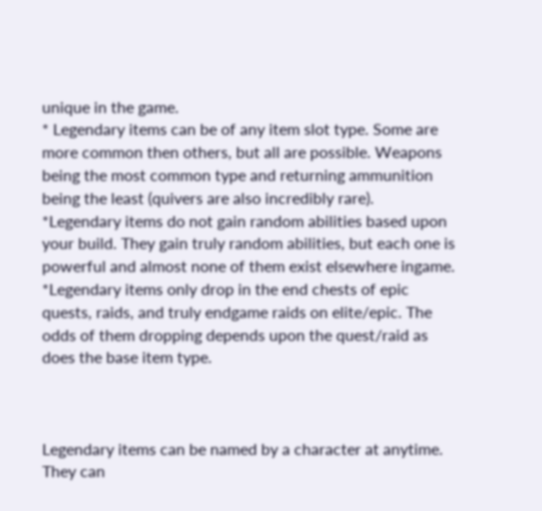unique in the game.
* Legendary items can be of any item slot type. Some are more common then others, but all are possible. Weapons being the most common type and returning ammunition being the least (quivers are also incredibly rare).
*Legendary items do not gain random abilities based upon your build. They gain truly random abilities, but each one is powerful and almost none of them exist elsewhere ingame.
*Legendary items only drop in the end chests of epic quests, raids, and truly endgame raids on elite/epic. The odds of them dropping depends upon the quest/raid as does the base item type.



Legendary items can be named by a character at anytime. They can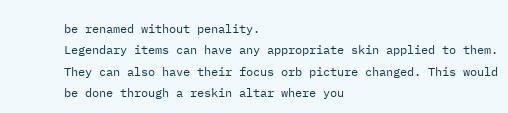be renamed without penality.
Legendary items can have any appropriate skin applied to them. They can also have their focus orb picture changed. This would be done through a reskin altar where you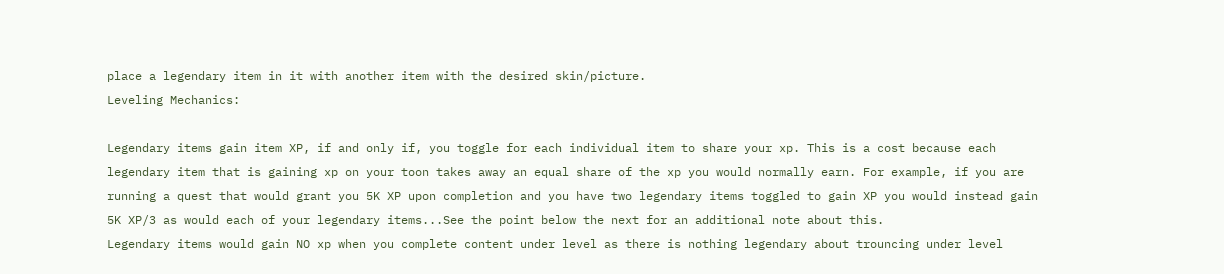place a legendary item in it with another item with the desired skin/picture.
Leveling Mechanics:

Legendary items gain item XP, if and only if, you toggle for each individual item to share your xp. This is a cost because each legendary item that is gaining xp on your toon takes away an equal share of the xp you would normally earn. For example, if you are running a quest that would grant you 5K XP upon completion and you have two legendary items toggled to gain XP you would instead gain 5K XP/3 as would each of your legendary items...See the point below the next for an additional note about this.
Legendary items would gain NO xp when you complete content under level as there is nothing legendary about trouncing under level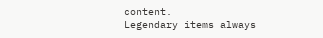content.
Legendary items always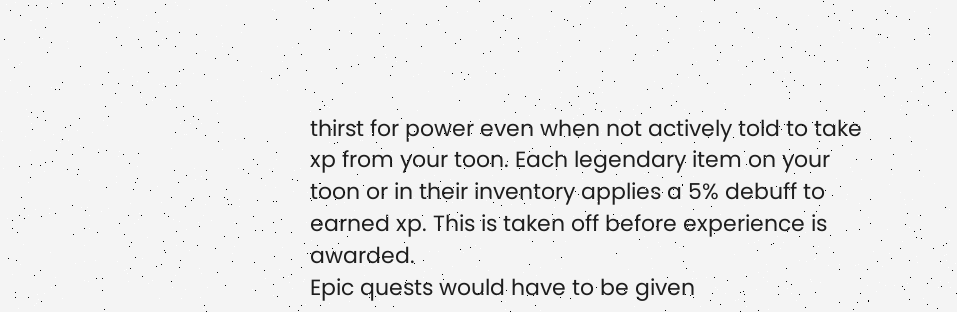thirst for power even when not actively told to take xp from your toon. Each legendary item on your toon or in their inventory applies a 5% debuff to earned xp. This is taken off before experience is awarded.
Epic quests would have to be given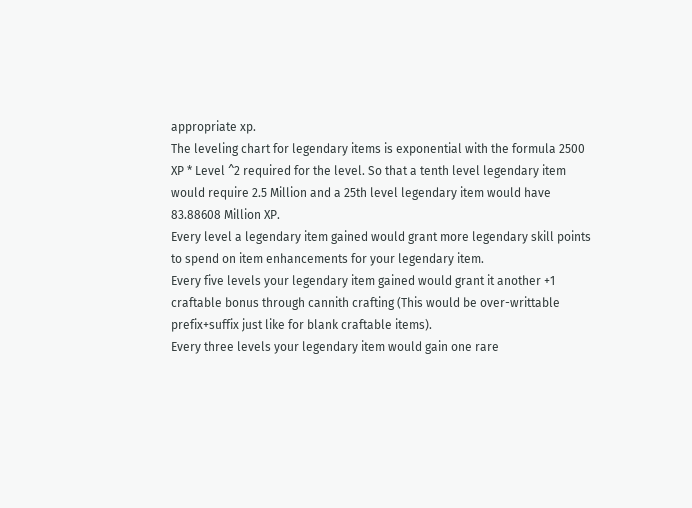appropriate xp.
The leveling chart for legendary items is exponential with the formula 2500 XP * Level ^2 required for the level. So that a tenth level legendary item would require 2.5 Million and a 25th level legendary item would have 83.88608 Million XP.
Every level a legendary item gained would grant more legendary skill points to spend on item enhancements for your legendary item.
Every five levels your legendary item gained would grant it another +1 craftable bonus through cannith crafting (This would be over-writtable prefix+suffix just like for blank craftable items).
Every three levels your legendary item would gain one rare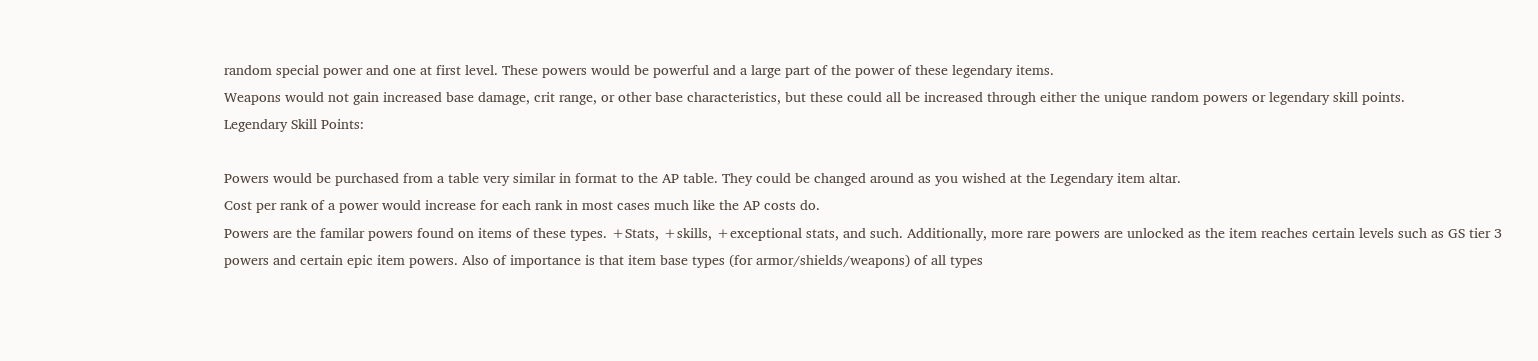random special power and one at first level. These powers would be powerful and a large part of the power of these legendary items.
Weapons would not gain increased base damage, crit range, or other base characteristics, but these could all be increased through either the unique random powers or legendary skill points.
Legendary Skill Points:

Powers would be purchased from a table very similar in format to the AP table. They could be changed around as you wished at the Legendary item altar.
Cost per rank of a power would increase for each rank in most cases much like the AP costs do.
Powers are the familar powers found on items of these types. +Stats, +skills, +exceptional stats, and such. Additionally, more rare powers are unlocked as the item reaches certain levels such as GS tier 3 powers and certain epic item powers. Also of importance is that item base types (for armor/shields/weapons) of all types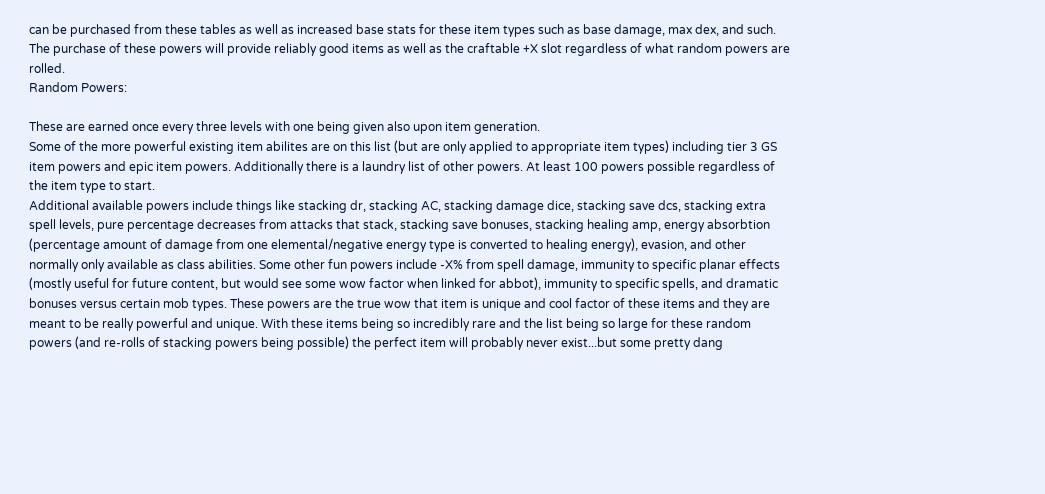can be purchased from these tables as well as increased base stats for these item types such as base damage, max dex, and such.
The purchase of these powers will provide reliably good items as well as the craftable +X slot regardless of what random powers are rolled.
Random Powers:

These are earned once every three levels with one being given also upon item generation.
Some of the more powerful existing item abilites are on this list (but are only applied to appropriate item types) including tier 3 GS item powers and epic item powers. Additionally there is a laundry list of other powers. At least 100 powers possible regardless of the item type to start.
Additional available powers include things like stacking dr, stacking AC, stacking damage dice, stacking save dcs, stacking extra spell levels, pure percentage decreases from attacks that stack, stacking save bonuses, stacking healing amp, energy absorbtion (percentage amount of damage from one elemental/negative energy type is converted to healing energy), evasion, and other normally only available as class abilities. Some other fun powers include -X% from spell damage, immunity to specific planar effects (mostly useful for future content, but would see some wow factor when linked for abbot), immunity to specific spells, and dramatic bonuses versus certain mob types. These powers are the true wow that item is unique and cool factor of these items and they are meant to be really powerful and unique. With these items being so incredibly rare and the list being so large for these random powers (and re-rolls of stacking powers being possible) the perfect item will probably never exist...but some pretty dang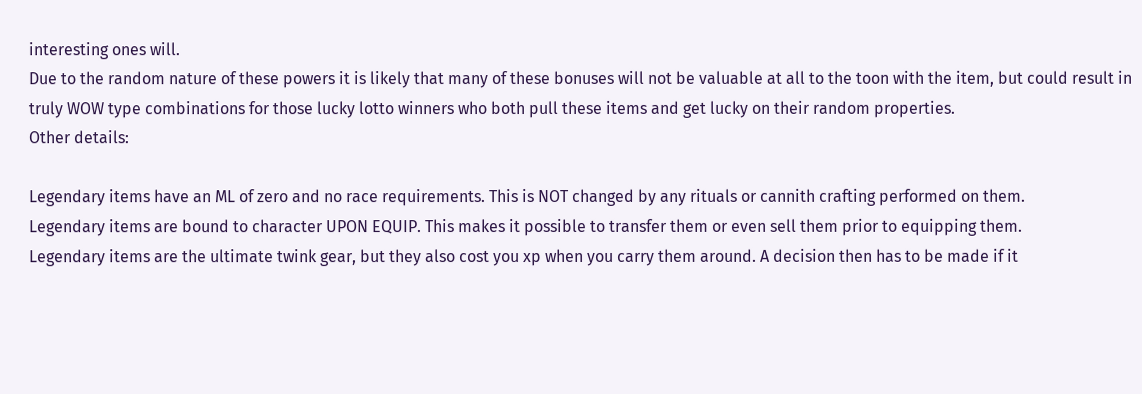interesting ones will.
Due to the random nature of these powers it is likely that many of these bonuses will not be valuable at all to the toon with the item, but could result in truly WOW type combinations for those lucky lotto winners who both pull these items and get lucky on their random properties.
Other details:

Legendary items have an ML of zero and no race requirements. This is NOT changed by any rituals or cannith crafting performed on them.
Legendary items are bound to character UPON EQUIP. This makes it possible to transfer them or even sell them prior to equipping them.
Legendary items are the ultimate twink gear, but they also cost you xp when you carry them around. A decision then has to be made if it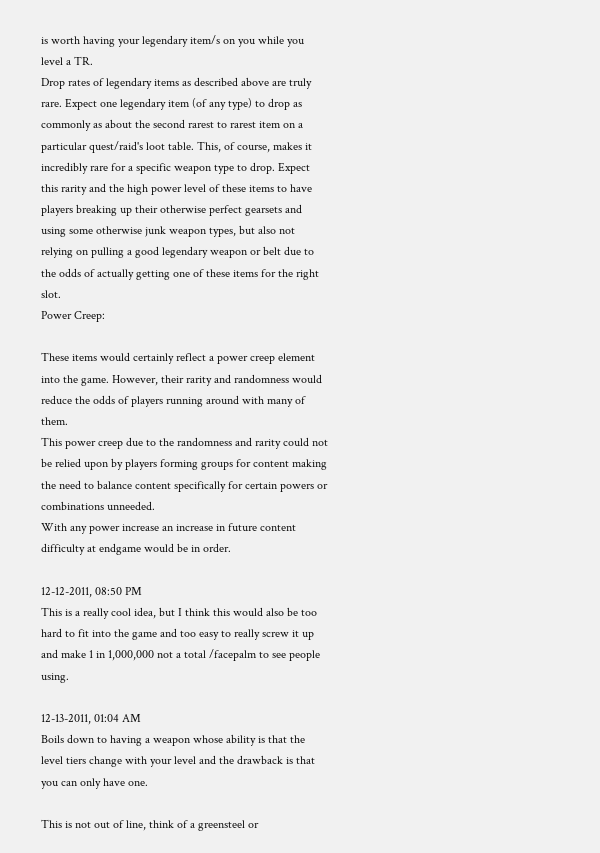is worth having your legendary item/s on you while you level a TR.
Drop rates of legendary items as described above are truly rare. Expect one legendary item (of any type) to drop as commonly as about the second rarest to rarest item on a particular quest/raid's loot table. This, of course, makes it incredibly rare for a specific weapon type to drop. Expect this rarity and the high power level of these items to have players breaking up their otherwise perfect gearsets and using some otherwise junk weapon types, but also not relying on pulling a good legendary weapon or belt due to the odds of actually getting one of these items for the right slot.
Power Creep:

These items would certainly reflect a power creep element into the game. However, their rarity and randomness would reduce the odds of players running around with many of them.
This power creep due to the randomness and rarity could not be relied upon by players forming groups for content making the need to balance content specifically for certain powers or combinations unneeded.
With any power increase an increase in future content difficulty at endgame would be in order.

12-12-2011, 08:50 PM
This is a really cool idea, but I think this would also be too hard to fit into the game and too easy to really screw it up and make 1 in 1,000,000 not a total /facepalm to see people using.

12-13-2011, 01:04 AM
Boils down to having a weapon whose ability is that the level tiers change with your level and the drawback is that you can only have one.

This is not out of line, think of a greensteel or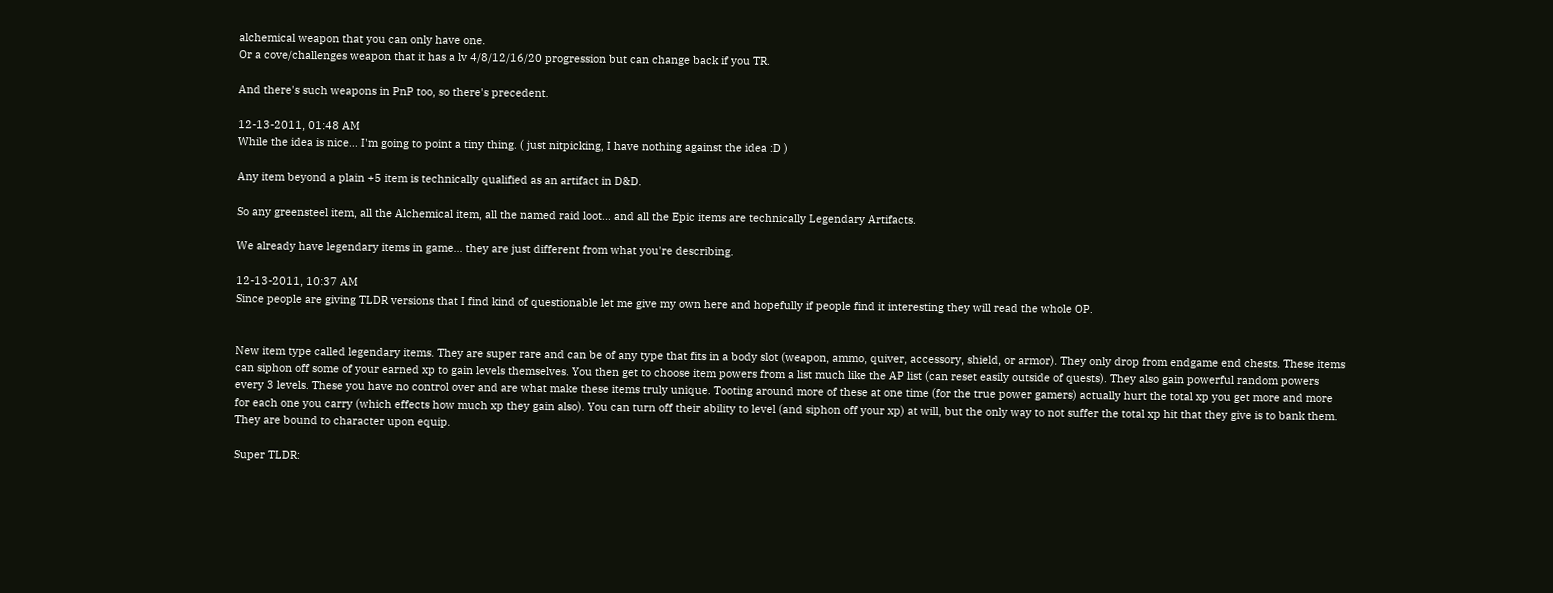alchemical weapon that you can only have one.
Or a cove/challenges weapon that it has a lv 4/8/12/16/20 progression but can change back if you TR.

And there's such weapons in PnP too, so there's precedent.

12-13-2011, 01:48 AM
While the idea is nice... I'm going to point a tiny thing. ( just nitpicking, I have nothing against the idea :D )

Any item beyond a plain +5 item is technically qualified as an artifact in D&D.

So any greensteel item, all the Alchemical item, all the named raid loot... and all the Epic items are technically Legendary Artifacts.

We already have legendary items in game... they are just different from what you're describing.

12-13-2011, 10:37 AM
Since people are giving TLDR versions that I find kind of questionable let me give my own here and hopefully if people find it interesting they will read the whole OP.


New item type called legendary items. They are super rare and can be of any type that fits in a body slot (weapon, ammo, quiver, accessory, shield, or armor). They only drop from endgame end chests. These items can siphon off some of your earned xp to gain levels themselves. You then get to choose item powers from a list much like the AP list (can reset easily outside of quests). They also gain powerful random powers every 3 levels. These you have no control over and are what make these items truly unique. Tooting around more of these at one time (for the true power gamers) actually hurt the total xp you get more and more for each one you carry (which effects how much xp they gain also). You can turn off their ability to level (and siphon off your xp) at will, but the only way to not suffer the total xp hit that they give is to bank them. They are bound to character upon equip.

Super TLDR: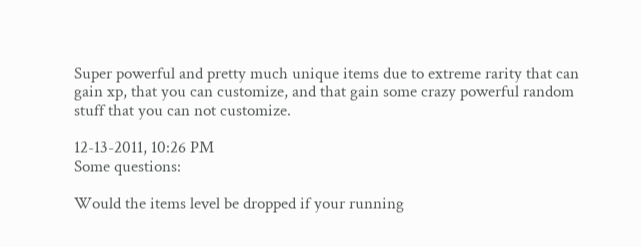Super powerful and pretty much unique items due to extreme rarity that can gain xp, that you can customize, and that gain some crazy powerful random stuff that you can not customize.

12-13-2011, 10:26 PM
Some questions:

Would the items level be dropped if your running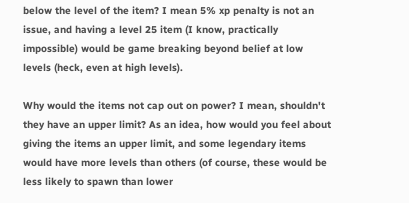below the level of the item? I mean 5% xp penalty is not an issue, and having a level 25 item (I know, practically impossible) would be game breaking beyond belief at low levels (heck, even at high levels).

Why would the items not cap out on power? I mean, shouldn't they have an upper limit? As an idea, how would you feel about giving the items an upper limit, and some legendary items would have more levels than others (of course, these would be less likely to spawn than lower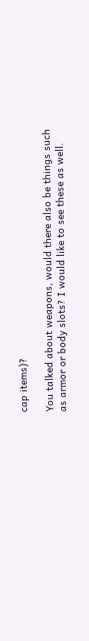cap items)?

You talked about weapons, would there also be things such as armor or body slots? I would like to see these as well.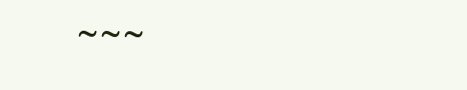~~~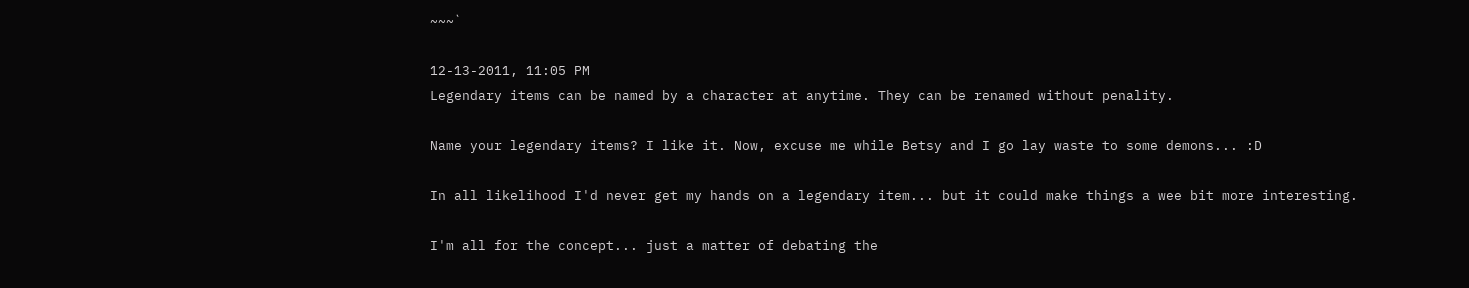~~~`

12-13-2011, 11:05 PM
Legendary items can be named by a character at anytime. They can be renamed without penality.

Name your legendary items? I like it. Now, excuse me while Betsy and I go lay waste to some demons... :D

In all likelihood I'd never get my hands on a legendary item... but it could make things a wee bit more interesting.

I'm all for the concept... just a matter of debating the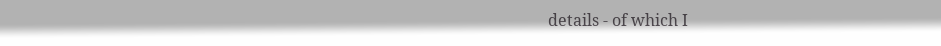details - of which I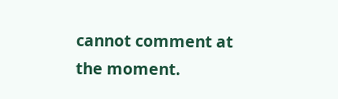cannot comment at the moment.